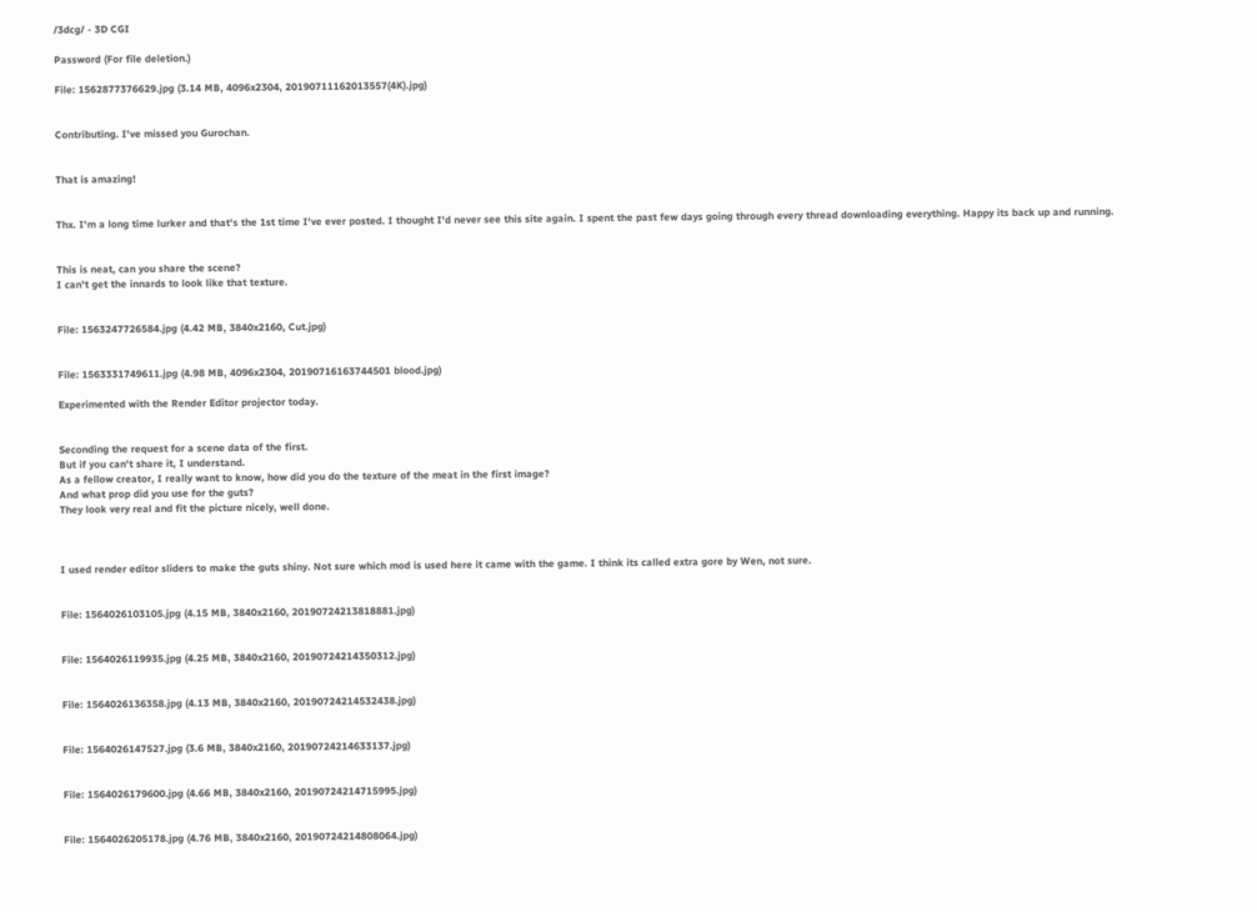/3dcg/ - 3D CGI

Password (For file deletion.)

File: 1562877376629.jpg (3.14 MB, 4096x2304, 20190711162013557(4K).jpg)


Contributing. I've missed you Gurochan.


That is amazing!


Thx. I'm a long time lurker and that's the 1st time I've ever posted. I thought I'd never see this site again. I spent the past few days going through every thread downloading everything. Happy its back up and running.


This is neat, can you share the scene?
I can't get the innards to look like that texture.


File: 1563247726584.jpg (4.42 MB, 3840x2160, Cut.jpg)


File: 1563331749611.jpg (4.98 MB, 4096x2304, 20190716163744501 blood.jpg)

Experimented with the Render Editor projector today.


Seconding the request for a scene data of the first.
But if you can't share it, I understand.
As a fellow creator, I really want to know, how did you do the texture of the meat in the first image?
And what prop did you use for the guts?
They look very real and fit the picture nicely, well done.



I used render editor sliders to make the guts shiny. Not sure which mod is used here it came with the game. I think its called extra gore by Wen, not sure.


File: 1564026103105.jpg (4.15 MB, 3840x2160, 20190724213818881.jpg)


File: 1564026119935.jpg (4.25 MB, 3840x2160, 20190724214350312.jpg)


File: 1564026136358.jpg (4.13 MB, 3840x2160, 20190724214532438.jpg)


File: 1564026147527.jpg (3.6 MB, 3840x2160, 20190724214633137.jpg)


File: 1564026179600.jpg (4.66 MB, 3840x2160, 20190724214715995.jpg)


File: 1564026205178.jpg (4.76 MB, 3840x2160, 20190724214808064.jpg)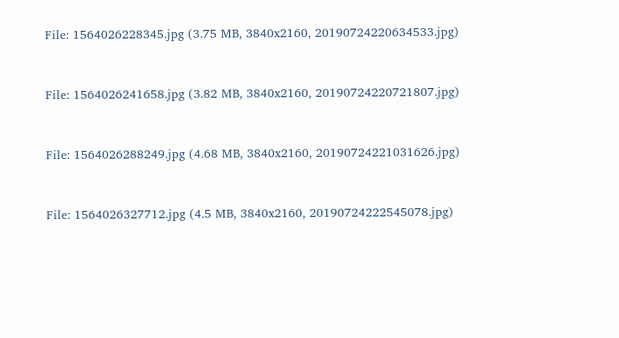File: 1564026228345.jpg (3.75 MB, 3840x2160, 20190724220634533.jpg)


File: 1564026241658.jpg (3.82 MB, 3840x2160, 20190724220721807.jpg)


File: 1564026288249.jpg (4.68 MB, 3840x2160, 20190724221031626.jpg)


File: 1564026327712.jpg (4.5 MB, 3840x2160, 20190724222545078.jpg)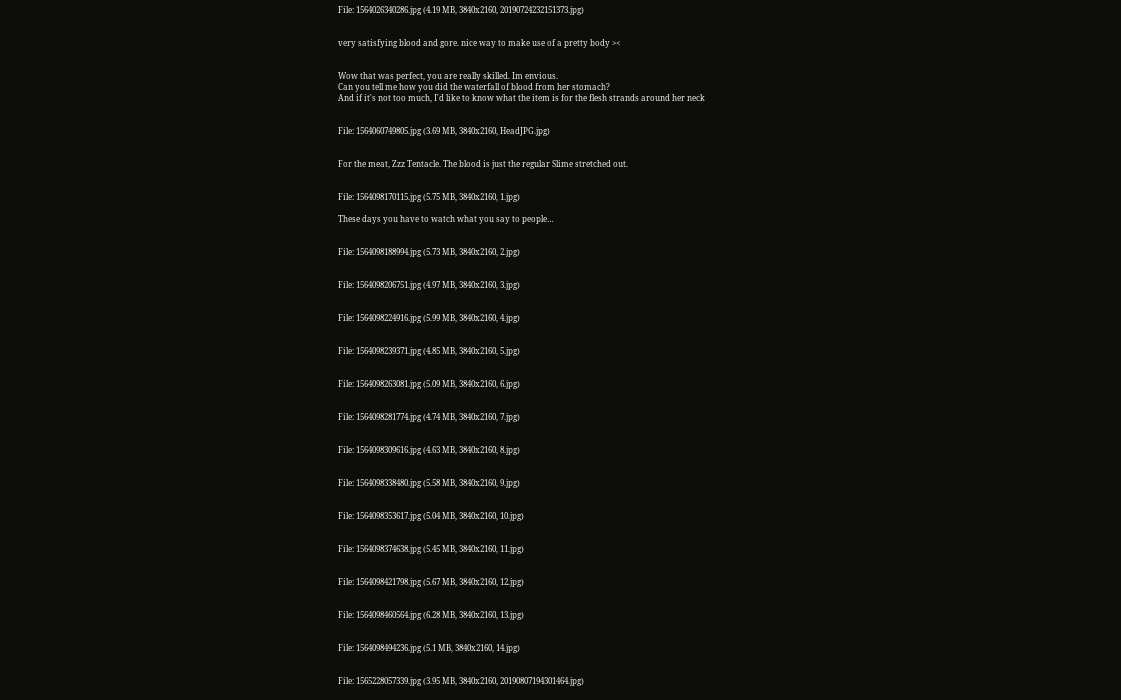File: 1564026340286.jpg (4.19 MB, 3840x2160, 20190724232151373.jpg)


very satisfying blood and gore. nice way to make use of a pretty body ><


Wow that was perfect, you are really skilled. Im envious.
Can you tell me how you did the waterfall of blood from her stomach?
And if it's not too much, I'd like to know what the item is for the flesh strands around her neck


File: 1564060749805.jpg (3.69 MB, 3840x2160, HeadJPG.jpg)


For the meat, Zzz Tentacle. The blood is just the regular Slime stretched out.


File: 1564098170115.jpg (5.75 MB, 3840x2160, 1.jpg)

These days you have to watch what you say to people…


File: 1564098188994.jpg (5.73 MB, 3840x2160, 2.jpg)


File: 1564098206751.jpg (4.97 MB, 3840x2160, 3.jpg)


File: 1564098224916.jpg (5.99 MB, 3840x2160, 4.jpg)


File: 1564098239371.jpg (4.85 MB, 3840x2160, 5.jpg)


File: 1564098263081.jpg (5.09 MB, 3840x2160, 6.jpg)


File: 1564098281774.jpg (4.74 MB, 3840x2160, 7.jpg)


File: 1564098309616.jpg (4.63 MB, 3840x2160, 8.jpg)


File: 1564098338480.jpg (5.58 MB, 3840x2160, 9.jpg)


File: 1564098353617.jpg (5.04 MB, 3840x2160, 10.jpg)


File: 1564098374638.jpg (5.45 MB, 3840x2160, 11.jpg)


File: 1564098421798.jpg (5.67 MB, 3840x2160, 12.jpg)


File: 1564098460564.jpg (6.28 MB, 3840x2160, 13.jpg)


File: 1564098494236.jpg (5.1 MB, 3840x2160, 14.jpg)


File: 1565228057339.jpg (3.95 MB, 3840x2160, 20190807194301464.jpg)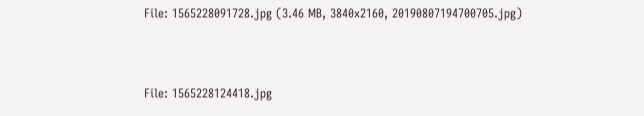File: 1565228091728.jpg (3.46 MB, 3840x2160, 20190807194700705.jpg)


File: 1565228124418.jpg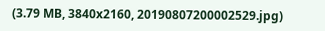(3.79 MB, 3840x2160, 20190807200002529.jpg)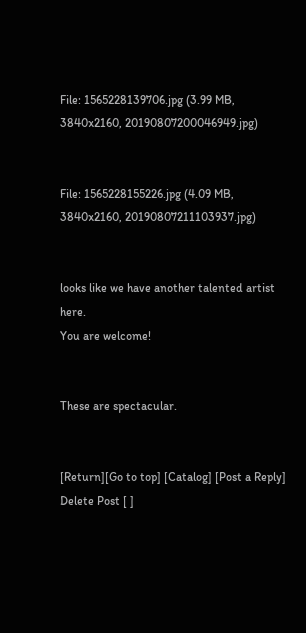File: 1565228139706.jpg (3.99 MB, 3840x2160, 20190807200046949.jpg)


File: 1565228155226.jpg (4.09 MB, 3840x2160, 20190807211103937.jpg)


looks like we have another talented artist here.
You are welcome!


These are spectacular.


[Return][Go to top] [Catalog] [Post a Reply]
Delete Post [ ]